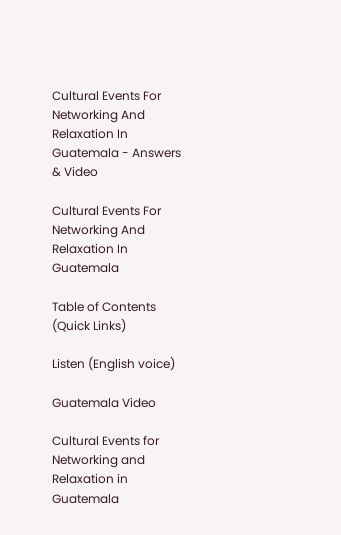Cultural Events For Networking And Relaxation In Guatemala - Answers & Video

Cultural Events For Networking And Relaxation In Guatemala

Table of Contents (Quick Links)

Listen (English voice)

Guatemala Video

Cultural Events for Networking and Relaxation in Guatemala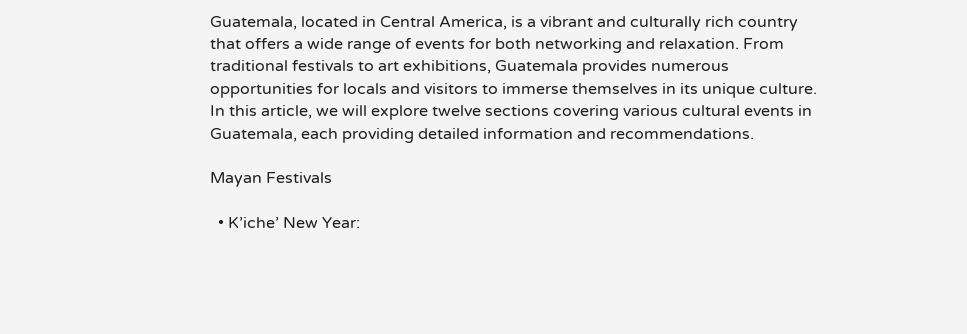Guatemala, located in Central America, is a vibrant and culturally rich country that offers a wide range of events for both networking and relaxation. From traditional festivals to art exhibitions, Guatemala provides numerous opportunities for locals and visitors to immerse themselves in its unique culture. In this article, we will explore twelve sections covering various cultural events in Guatemala, each providing detailed information and recommendations.

Mayan Festivals

  • K’iche’ New Year: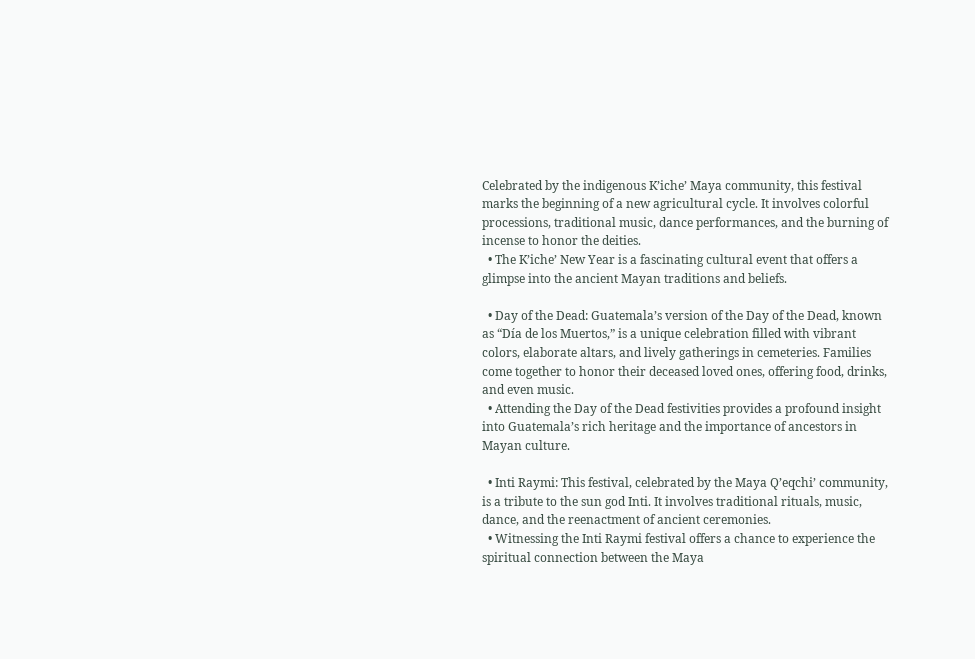Celebrated by the indigenous K’iche’ Maya community, this festival marks the beginning of a new agricultural cycle. It involves colorful processions, traditional music, dance performances, and the burning of incense to honor the deities.
  • The K’iche’ New Year is a fascinating cultural event that offers a glimpse into the ancient Mayan traditions and beliefs.

  • Day of the Dead: Guatemala’s version of the Day of the Dead, known as “Día de los Muertos,” is a unique celebration filled with vibrant colors, elaborate altars, and lively gatherings in cemeteries. Families come together to honor their deceased loved ones, offering food, drinks, and even music.
  • Attending the Day of the Dead festivities provides a profound insight into Guatemala’s rich heritage and the importance of ancestors in Mayan culture.

  • Inti Raymi: This festival, celebrated by the Maya Q’eqchi’ community, is a tribute to the sun god Inti. It involves traditional rituals, music, dance, and the reenactment of ancient ceremonies.
  • Witnessing the Inti Raymi festival offers a chance to experience the spiritual connection between the Maya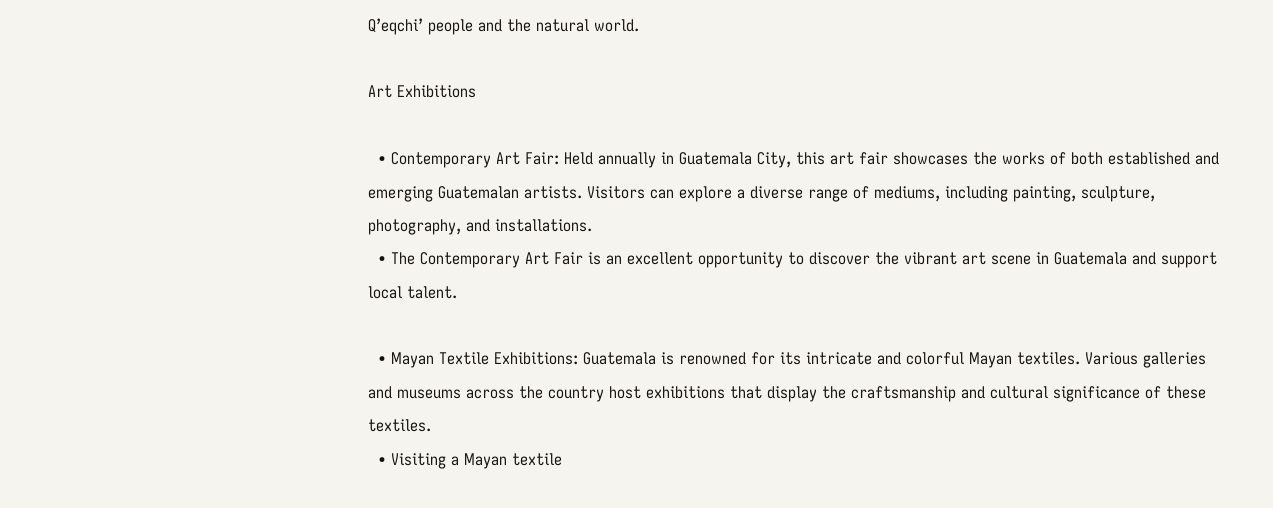Q’eqchi’ people and the natural world.

Art Exhibitions

  • Contemporary Art Fair: Held annually in Guatemala City, this art fair showcases the works of both established and emerging Guatemalan artists. Visitors can explore a diverse range of mediums, including painting, sculpture, photography, and installations.
  • The Contemporary Art Fair is an excellent opportunity to discover the vibrant art scene in Guatemala and support local talent.

  • Mayan Textile Exhibitions: Guatemala is renowned for its intricate and colorful Mayan textiles. Various galleries and museums across the country host exhibitions that display the craftsmanship and cultural significance of these textiles.
  • Visiting a Mayan textile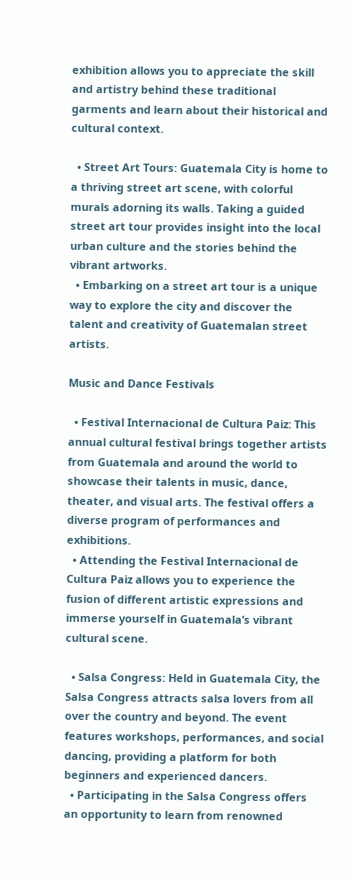exhibition allows you to appreciate the skill and artistry behind these traditional garments and learn about their historical and cultural context.

  • Street Art Tours: Guatemala City is home to a thriving street art scene, with colorful murals adorning its walls. Taking a guided street art tour provides insight into the local urban culture and the stories behind the vibrant artworks.
  • Embarking on a street art tour is a unique way to explore the city and discover the talent and creativity of Guatemalan street artists.

Music and Dance Festivals

  • Festival Internacional de Cultura Paiz: This annual cultural festival brings together artists from Guatemala and around the world to showcase their talents in music, dance, theater, and visual arts. The festival offers a diverse program of performances and exhibitions.
  • Attending the Festival Internacional de Cultura Paiz allows you to experience the fusion of different artistic expressions and immerse yourself in Guatemala’s vibrant cultural scene.

  • Salsa Congress: Held in Guatemala City, the Salsa Congress attracts salsa lovers from all over the country and beyond. The event features workshops, performances, and social dancing, providing a platform for both beginners and experienced dancers.
  • Participating in the Salsa Congress offers an opportunity to learn from renowned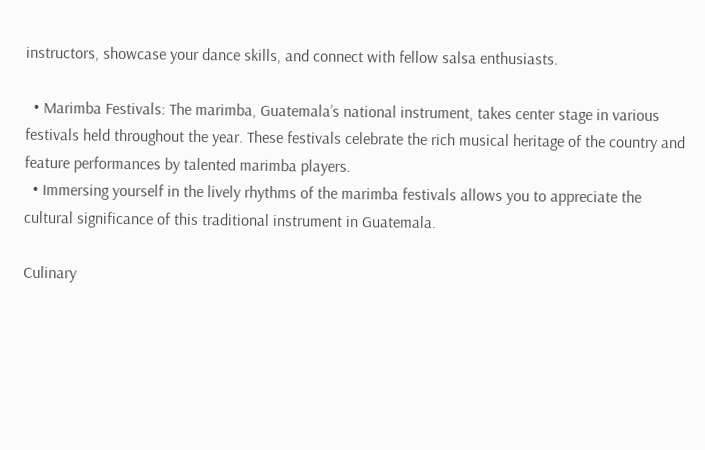instructors, showcase your dance skills, and connect with fellow salsa enthusiasts.

  • Marimba Festivals: The marimba, Guatemala’s national instrument, takes center stage in various festivals held throughout the year. These festivals celebrate the rich musical heritage of the country and feature performances by talented marimba players.
  • Immersing yourself in the lively rhythms of the marimba festivals allows you to appreciate the cultural significance of this traditional instrument in Guatemala.

Culinary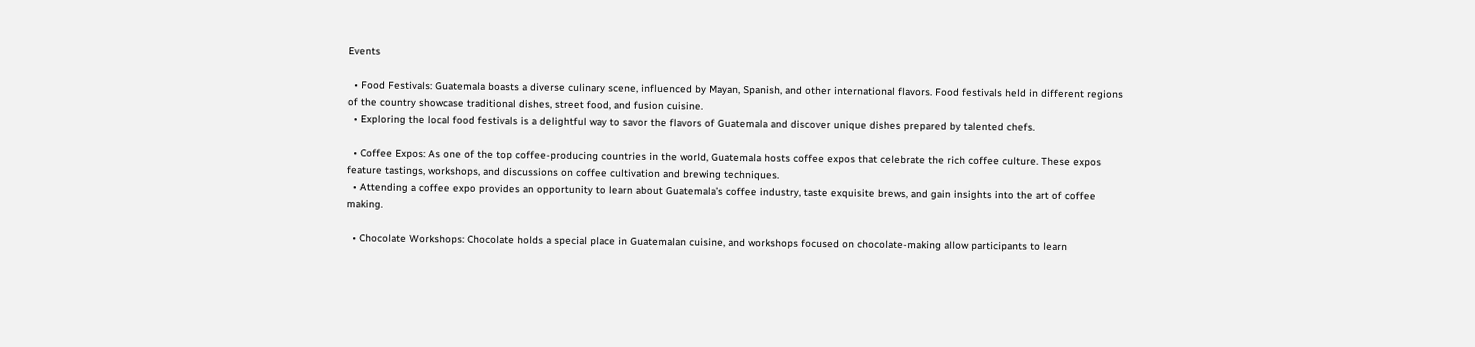Events

  • Food Festivals: Guatemala boasts a diverse culinary scene, influenced by Mayan, Spanish, and other international flavors. Food festivals held in different regions of the country showcase traditional dishes, street food, and fusion cuisine.
  • Exploring the local food festivals is a delightful way to savor the flavors of Guatemala and discover unique dishes prepared by talented chefs.

  • Coffee Expos: As one of the top coffee-producing countries in the world, Guatemala hosts coffee expos that celebrate the rich coffee culture. These expos feature tastings, workshops, and discussions on coffee cultivation and brewing techniques.
  • Attending a coffee expo provides an opportunity to learn about Guatemala’s coffee industry, taste exquisite brews, and gain insights into the art of coffee making.

  • Chocolate Workshops: Chocolate holds a special place in Guatemalan cuisine, and workshops focused on chocolate-making allow participants to learn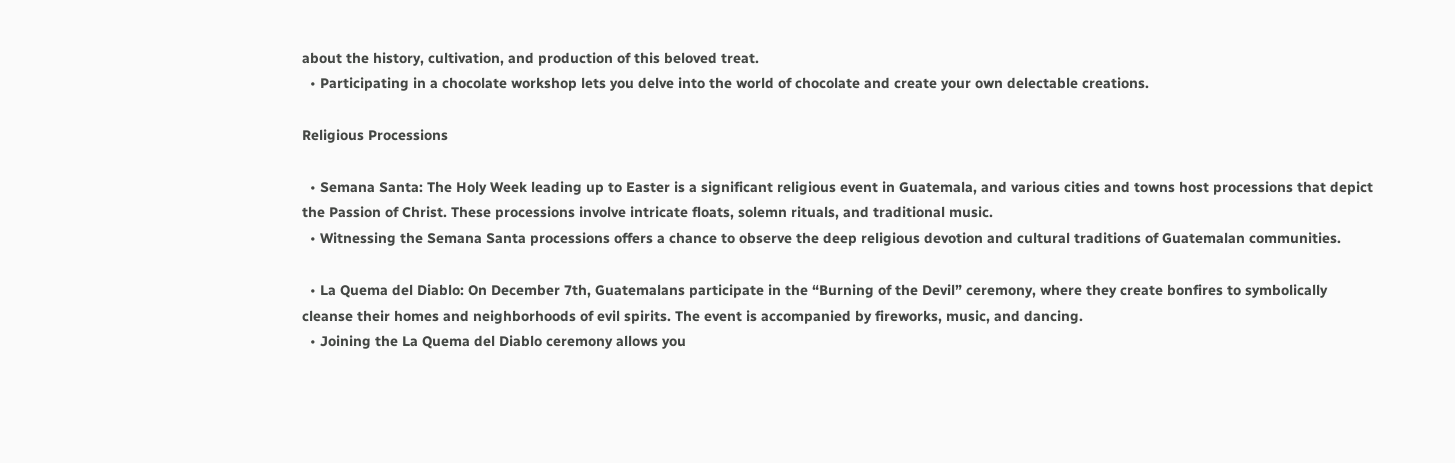about the history, cultivation, and production of this beloved treat.
  • Participating in a chocolate workshop lets you delve into the world of chocolate and create your own delectable creations.

Religious Processions

  • Semana Santa: The Holy Week leading up to Easter is a significant religious event in Guatemala, and various cities and towns host processions that depict the Passion of Christ. These processions involve intricate floats, solemn rituals, and traditional music.
  • Witnessing the Semana Santa processions offers a chance to observe the deep religious devotion and cultural traditions of Guatemalan communities.

  • La Quema del Diablo: On December 7th, Guatemalans participate in the “Burning of the Devil” ceremony, where they create bonfires to symbolically cleanse their homes and neighborhoods of evil spirits. The event is accompanied by fireworks, music, and dancing.
  • Joining the La Quema del Diablo ceremony allows you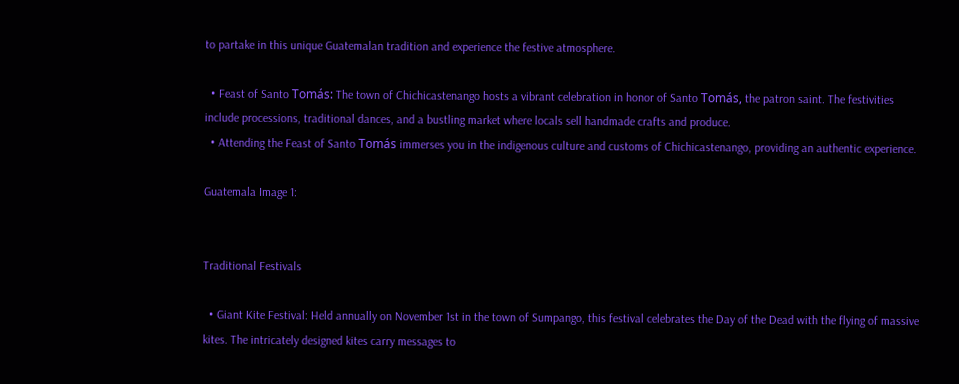to partake in this unique Guatemalan tradition and experience the festive atmosphere.

  • Feast of Santo Tomás: The town of Chichicastenango hosts a vibrant celebration in honor of Santo Tomás, the patron saint. The festivities include processions, traditional dances, and a bustling market where locals sell handmade crafts and produce.
  • Attending the Feast of Santo Tomás immerses you in the indigenous culture and customs of Chichicastenango, providing an authentic experience.

Guatemala Image 1:


Traditional Festivals

  • Giant Kite Festival: Held annually on November 1st in the town of Sumpango, this festival celebrates the Day of the Dead with the flying of massive kites. The intricately designed kites carry messages to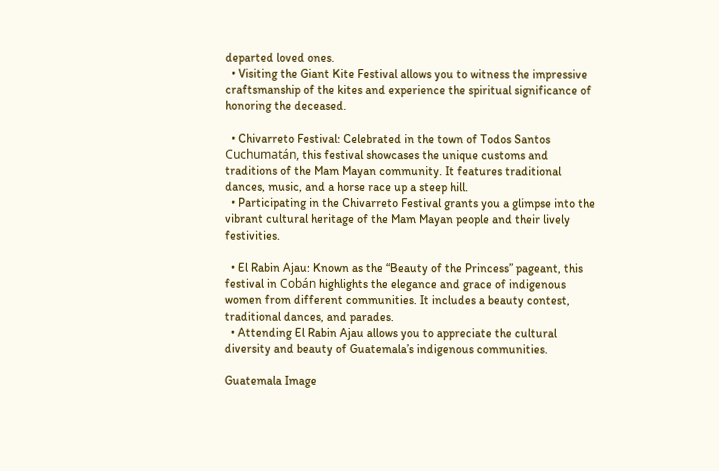departed loved ones.
  • Visiting the Giant Kite Festival allows you to witness the impressive craftsmanship of the kites and experience the spiritual significance of honoring the deceased.

  • Chivarreto Festival: Celebrated in the town of Todos Santos Cuchumatán, this festival showcases the unique customs and traditions of the Mam Mayan community. It features traditional dances, music, and a horse race up a steep hill.
  • Participating in the Chivarreto Festival grants you a glimpse into the vibrant cultural heritage of the Mam Mayan people and their lively festivities.

  • El Rabin Ajau: Known as the “Beauty of the Princess” pageant, this festival in Cobán highlights the elegance and grace of indigenous women from different communities. It includes a beauty contest, traditional dances, and parades.
  • Attending El Rabin Ajau allows you to appreciate the cultural diversity and beauty of Guatemala’s indigenous communities.

Guatemala Image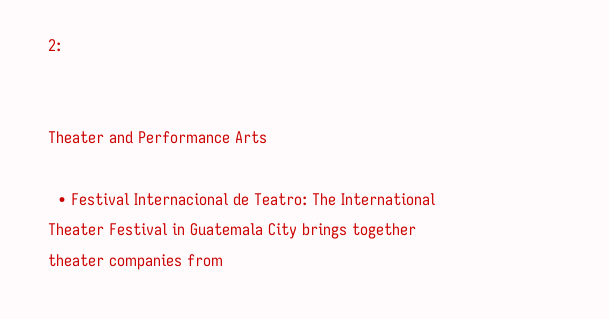2:


Theater and Performance Arts

  • Festival Internacional de Teatro: The International Theater Festival in Guatemala City brings together theater companies from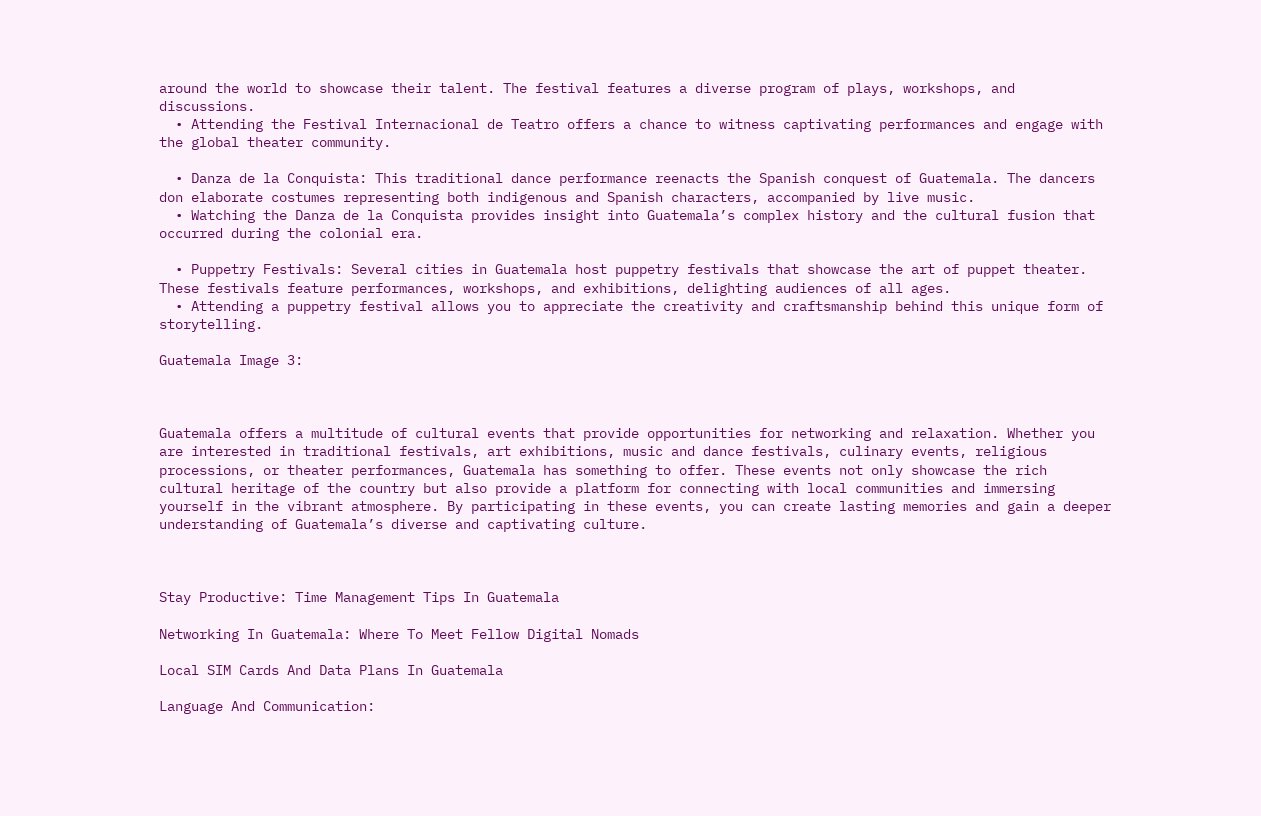around the world to showcase their talent. The festival features a diverse program of plays, workshops, and discussions.
  • Attending the Festival Internacional de Teatro offers a chance to witness captivating performances and engage with the global theater community.

  • Danza de la Conquista: This traditional dance performance reenacts the Spanish conquest of Guatemala. The dancers don elaborate costumes representing both indigenous and Spanish characters, accompanied by live music.
  • Watching the Danza de la Conquista provides insight into Guatemala’s complex history and the cultural fusion that occurred during the colonial era.

  • Puppetry Festivals: Several cities in Guatemala host puppetry festivals that showcase the art of puppet theater. These festivals feature performances, workshops, and exhibitions, delighting audiences of all ages.
  • Attending a puppetry festival allows you to appreciate the creativity and craftsmanship behind this unique form of storytelling.

Guatemala Image 3:



Guatemala offers a multitude of cultural events that provide opportunities for networking and relaxation. Whether you are interested in traditional festivals, art exhibitions, music and dance festivals, culinary events, religious processions, or theater performances, Guatemala has something to offer. These events not only showcase the rich cultural heritage of the country but also provide a platform for connecting with local communities and immersing yourself in the vibrant atmosphere. By participating in these events, you can create lasting memories and gain a deeper understanding of Guatemala’s diverse and captivating culture.



Stay Productive: Time Management Tips In Guatemala

Networking In Guatemala: Where To Meet Fellow Digital Nomads

Local SIM Cards And Data Plans In Guatemala

Language And Communication: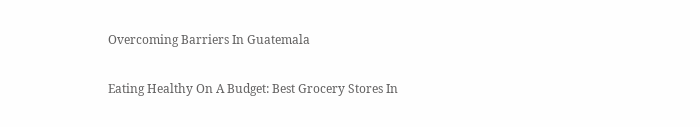Overcoming Barriers In Guatemala

Eating Healthy On A Budget: Best Grocery Stores In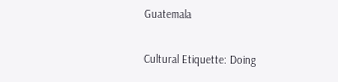Guatemala

Cultural Etiquette: Doing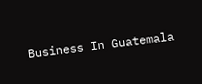Business In Guatemala